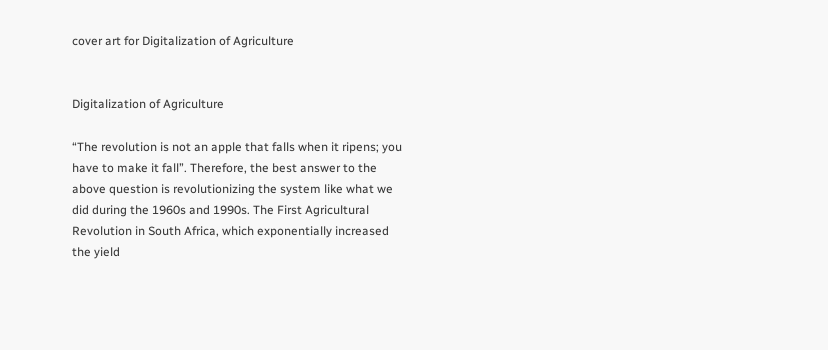cover art for Digitalization of Agriculture


Digitalization of Agriculture

“The revolution is not an apple that falls when it ripens; you have to make it fall”. Therefore, the best answer to the above question is revolutionizing the system like what we did during the 1960s and 1990s. The First Agricultural Revolution in South Africa, which exponentially increased the yield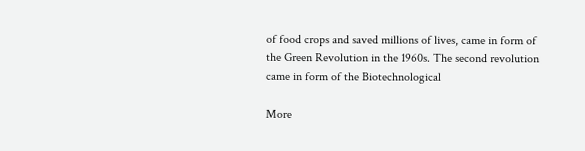of food crops and saved millions of lives, came in form of the Green Revolution in the 1960s. The second revolution came in form of the Biotechnological

More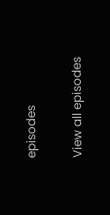episodes

View all episodes